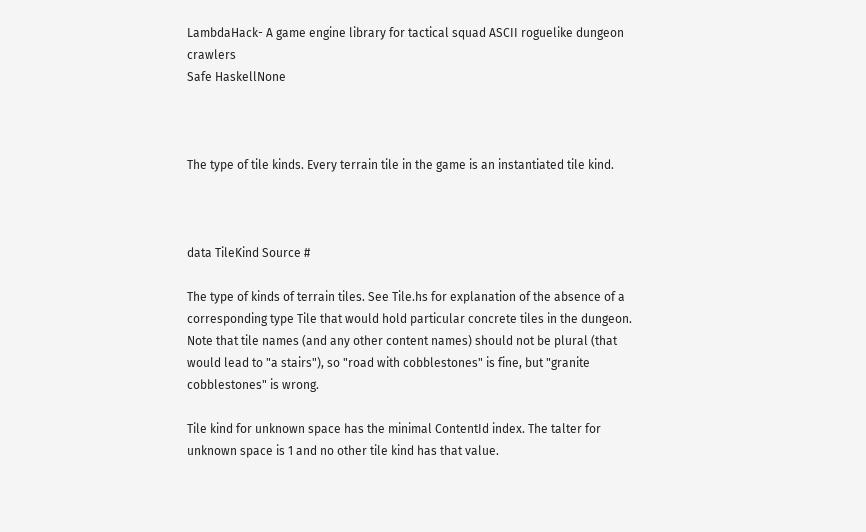LambdaHack- A game engine library for tactical squad ASCII roguelike dungeon crawlers
Safe HaskellNone



The type of tile kinds. Every terrain tile in the game is an instantiated tile kind.



data TileKind Source #

The type of kinds of terrain tiles. See Tile.hs for explanation of the absence of a corresponding type Tile that would hold particular concrete tiles in the dungeon. Note that tile names (and any other content names) should not be plural (that would lead to "a stairs"), so "road with cobblestones" is fine, but "granite cobblestones" is wrong.

Tile kind for unknown space has the minimal ContentId index. The talter for unknown space is 1 and no other tile kind has that value.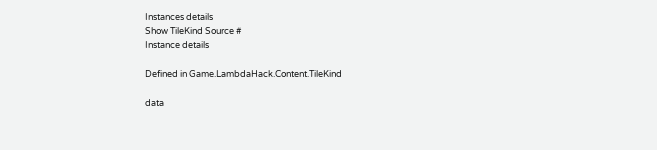Instances details
Show TileKind Source #
Instance details

Defined in Game.LambdaHack.Content.TileKind

data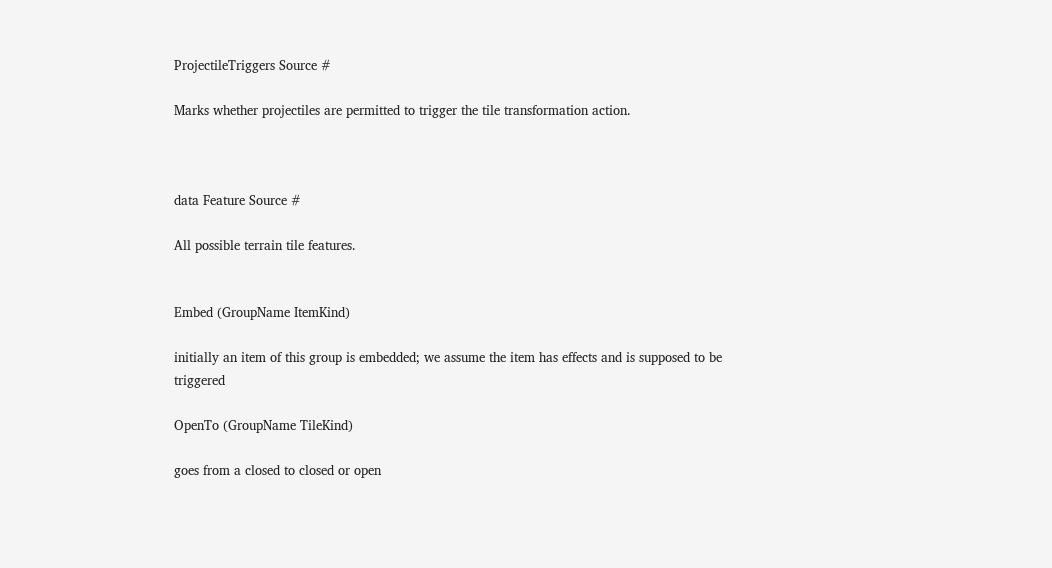ProjectileTriggers Source #

Marks whether projectiles are permitted to trigger the tile transformation action.



data Feature Source #

All possible terrain tile features.


Embed (GroupName ItemKind)

initially an item of this group is embedded; we assume the item has effects and is supposed to be triggered

OpenTo (GroupName TileKind)

goes from a closed to closed or open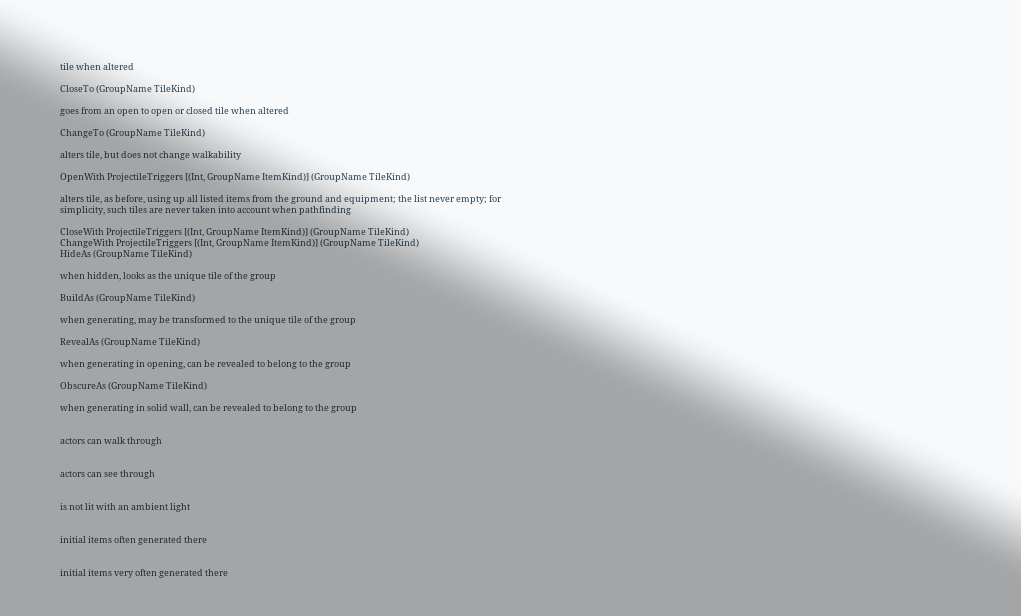tile when altered

CloseTo (GroupName TileKind)

goes from an open to open or closed tile when altered

ChangeTo (GroupName TileKind)

alters tile, but does not change walkability

OpenWith ProjectileTriggers [(Int, GroupName ItemKind)] (GroupName TileKind)

alters tile, as before, using up all listed items from the ground and equipment; the list never empty; for simplicity, such tiles are never taken into account when pathfinding

CloseWith ProjectileTriggers [(Int, GroupName ItemKind)] (GroupName TileKind)
ChangeWith ProjectileTriggers [(Int, GroupName ItemKind)] (GroupName TileKind)
HideAs (GroupName TileKind)

when hidden, looks as the unique tile of the group

BuildAs (GroupName TileKind)

when generating, may be transformed to the unique tile of the group

RevealAs (GroupName TileKind)

when generating in opening, can be revealed to belong to the group

ObscureAs (GroupName TileKind)

when generating in solid wall, can be revealed to belong to the group


actors can walk through


actors can see through


is not lit with an ambient light


initial items often generated there


initial items very often generated there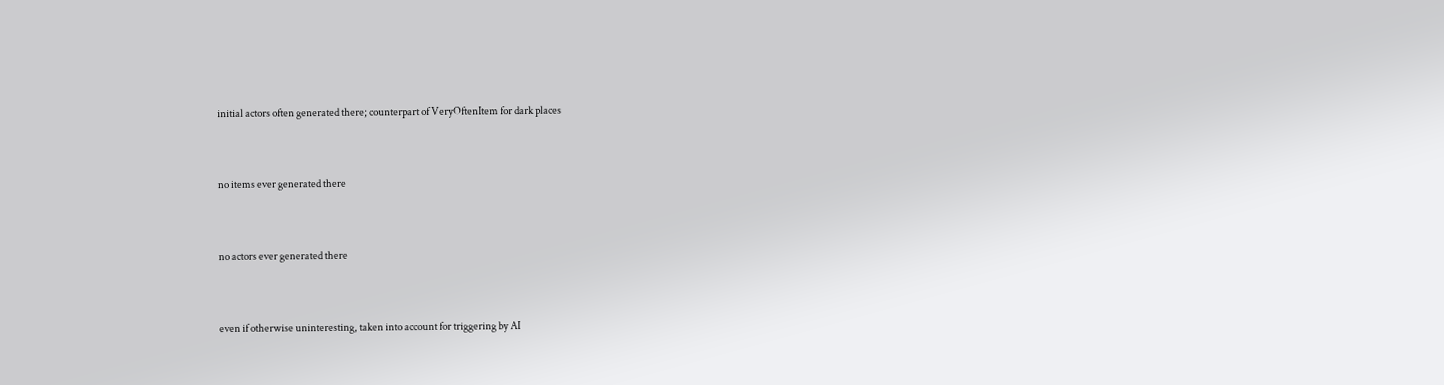initial actors often generated there; counterpart of VeryOftenItem for dark places


no items ever generated there


no actors ever generated there


even if otherwise uninteresting, taken into account for triggering by AI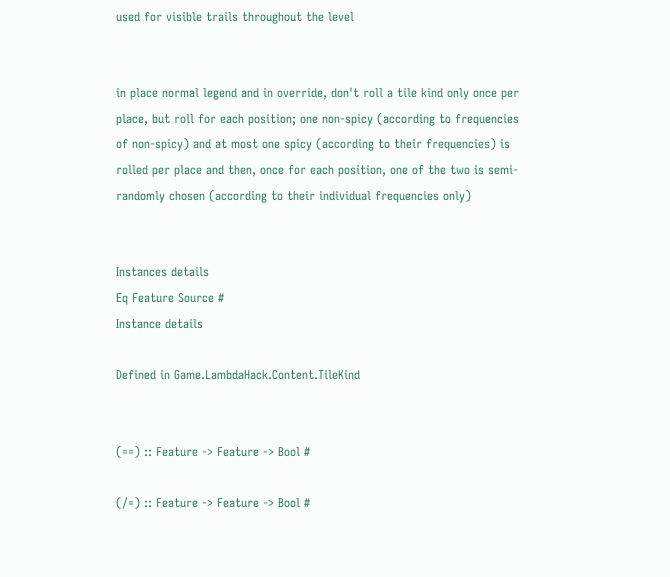used for visible trails throughout the level


in place normal legend and in override, don't roll a tile kind only once per place, but roll for each position; one non-spicy (according to frequencies of non-spicy) and at most one spicy (according to their frequencies) is rolled per place and then, once for each position, one of the two is semi-randomly chosen (according to their individual frequencies only)


Instances details
Eq Feature Source #
Instance details

Defined in Game.LambdaHack.Content.TileKind


(==) :: Feature -> Feature -> Bool #

(/=) :: Feature -> Feature -> Bool #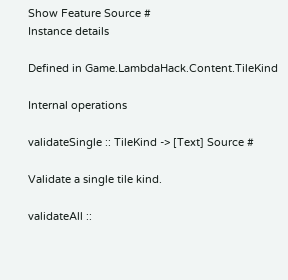Show Feature Source #
Instance details

Defined in Game.LambdaHack.Content.TileKind

Internal operations

validateSingle :: TileKind -> [Text] Source #

Validate a single tile kind.

validateAll ::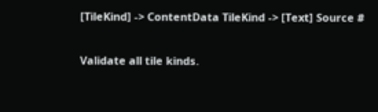[TileKind] -> ContentData TileKind -> [Text] Source #

Validate all tile kinds.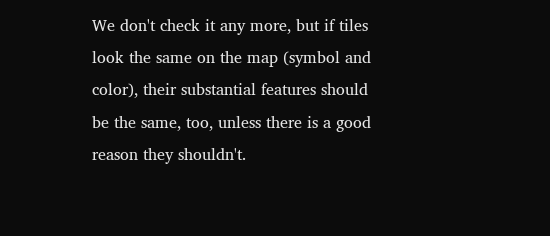We don't check it any more, but if tiles look the same on the map (symbol and color), their substantial features should be the same, too, unless there is a good reason they shouldn't.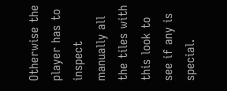Otherwise the player has to inspect manually all the tiles with this look to see if any is special.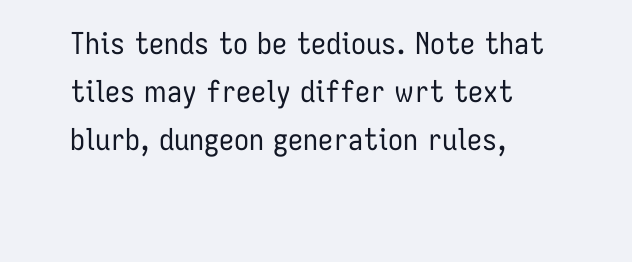This tends to be tedious. Note that tiles may freely differ wrt text blurb, dungeon generation rules,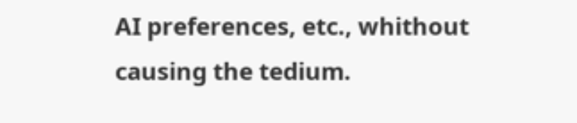AI preferences, etc., whithout causing the tedium.